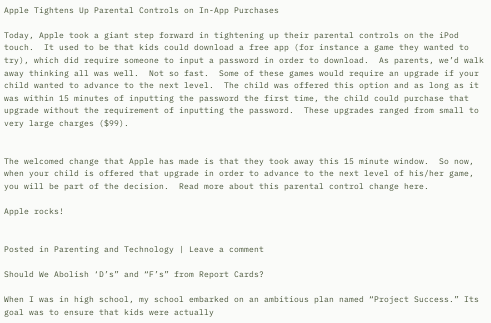Apple Tightens Up Parental Controls on In-App Purchases

Today, Apple took a giant step forward in tightening up their parental controls on the iPod touch.  It used to be that kids could download a free app (for instance a game they wanted to try), which did require someone to input a password in order to download.  As parents, we’d walk away thinking all was well.  Not so fast.  Some of these games would require an upgrade if your child wanted to advance to the next level.  The child was offered this option and as long as it was within 15 minutes of inputting the password the first time, the child could purchase that upgrade without the requirement of inputting the password.  These upgrades ranged from small to very large charges ($99).


The welcomed change that Apple has made is that they took away this 15 minute window.  So now, when your child is offered that upgrade in order to advance to the next level of his/her game, you will be part of the decision.  Read more about this parental control change here.

Apple rocks!


Posted in Parenting and Technology | Leave a comment

Should We Abolish ‘D’s” and “F’s” from Report Cards?

When I was in high school, my school embarked on an ambitious plan named “Project Success.” Its goal was to ensure that kids were actually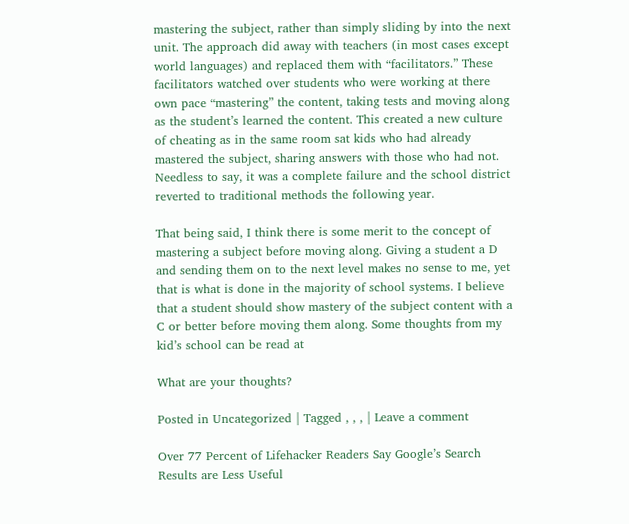mastering the subject, rather than simply sliding by into the next unit. The approach did away with teachers (in most cases except world languages) and replaced them with “facilitators.” These facilitators watched over students who were working at there own pace “mastering” the content, taking tests and moving along as the student’s learned the content. This created a new culture of cheating as in the same room sat kids who had already mastered the subject, sharing answers with those who had not. Needless to say, it was a complete failure and the school district reverted to traditional methods the following year.

That being said, I think there is some merit to the concept of mastering a subject before moving along. Giving a student a D and sending them on to the next level makes no sense to me, yet that is what is done in the majority of school systems. I believe that a student should show mastery of the subject content with a C or better before moving them along. Some thoughts from my kid’s school can be read at

What are your thoughts?

Posted in Uncategorized | Tagged , , , | Leave a comment

Over 77 Percent of Lifehacker Readers Say Google’s Search Results are Less Useful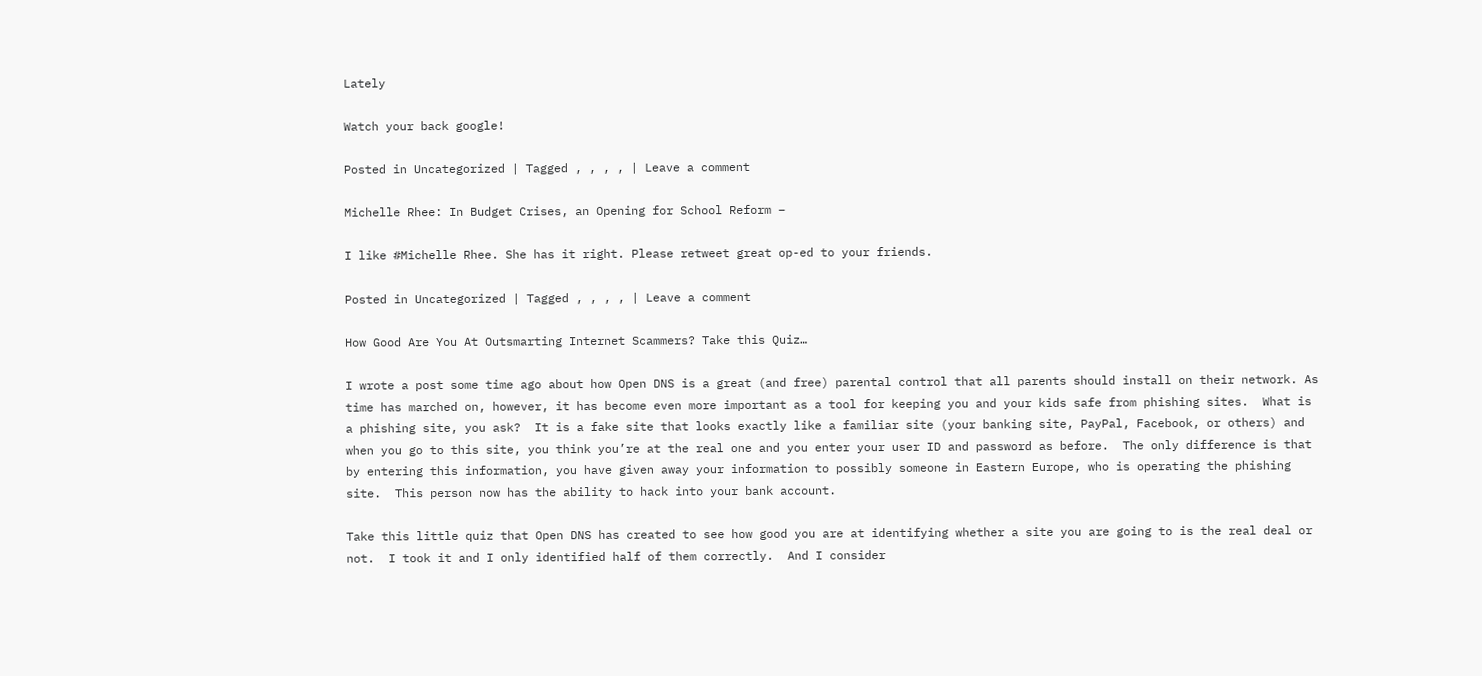Lately

Watch your back google!

Posted in Uncategorized | Tagged , , , , | Leave a comment

Michelle Rhee: In Budget Crises, an Opening for School Reform –

I like #Michelle Rhee. She has it right. Please retweet great op-ed to your friends.

Posted in Uncategorized | Tagged , , , , | Leave a comment

How Good Are You At Outsmarting Internet Scammers? Take this Quiz…

I wrote a post some time ago about how Open DNS is a great (and free) parental control that all parents should install on their network. As time has marched on, however, it has become even more important as a tool for keeping you and your kids safe from phishing sites.  What is a phishing site, you ask?  It is a fake site that looks exactly like a familiar site (your banking site, PayPal, Facebook, or others) and when you go to this site, you think you’re at the real one and you enter your user ID and password as before.  The only difference is that by entering this information, you have given away your information to possibly someone in Eastern Europe, who is operating the phishing site.  This person now has the ability to hack into your bank account.

Take this little quiz that Open DNS has created to see how good you are at identifying whether a site you are going to is the real deal or not.  I took it and I only identified half of them correctly.  And I consider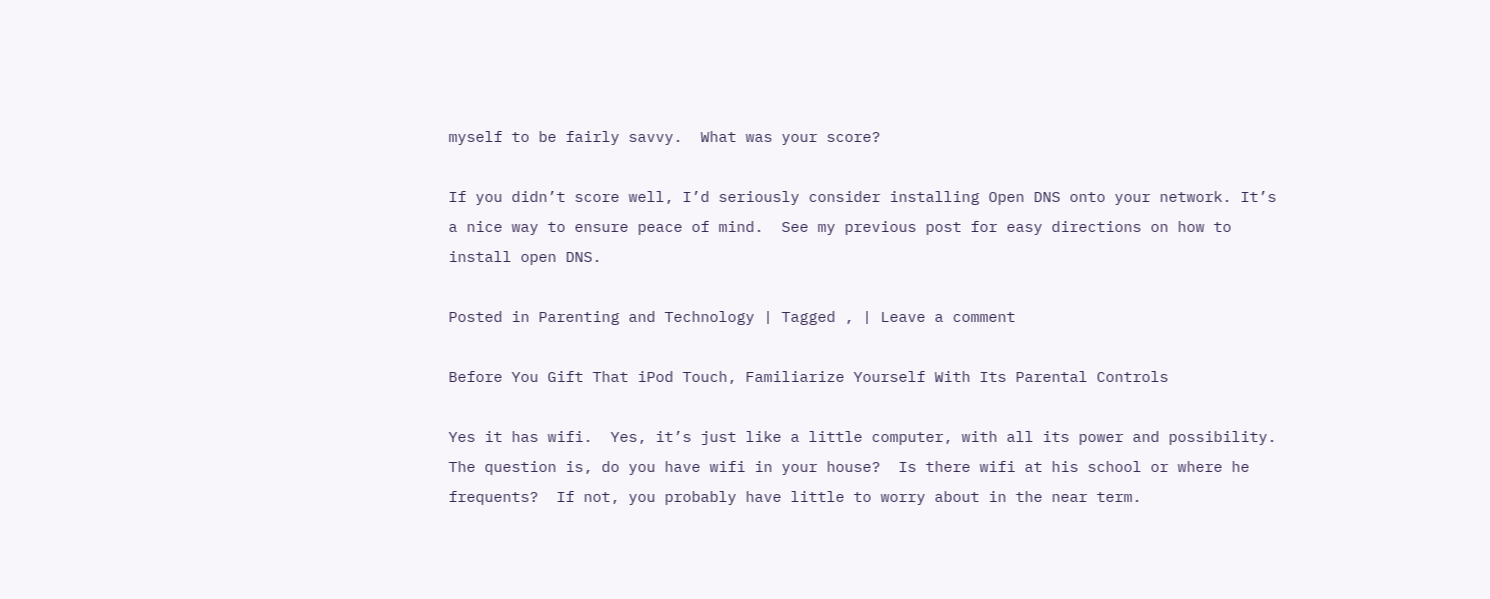myself to be fairly savvy.  What was your score?

If you didn’t score well, I’d seriously consider installing Open DNS onto your network. It’s a nice way to ensure peace of mind.  See my previous post for easy directions on how to install open DNS.

Posted in Parenting and Technology | Tagged , | Leave a comment

Before You Gift That iPod Touch, Familiarize Yourself With Its Parental Controls

Yes it has wifi.  Yes, it’s just like a little computer, with all its power and possibility.  The question is, do you have wifi in your house?  Is there wifi at his school or where he frequents?  If not, you probably have little to worry about in the near term.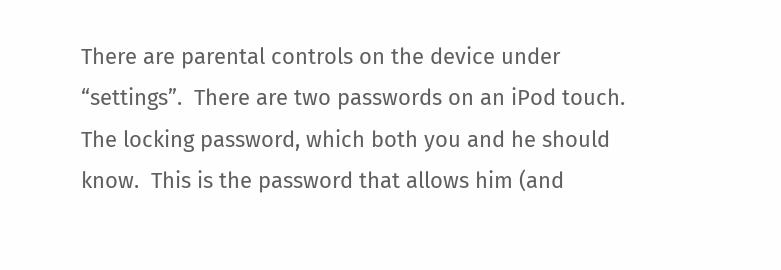There are parental controls on the device under “settings”.  There are two passwords on an iPod touch.  The locking password, which both you and he should know.  This is the password that allows him (and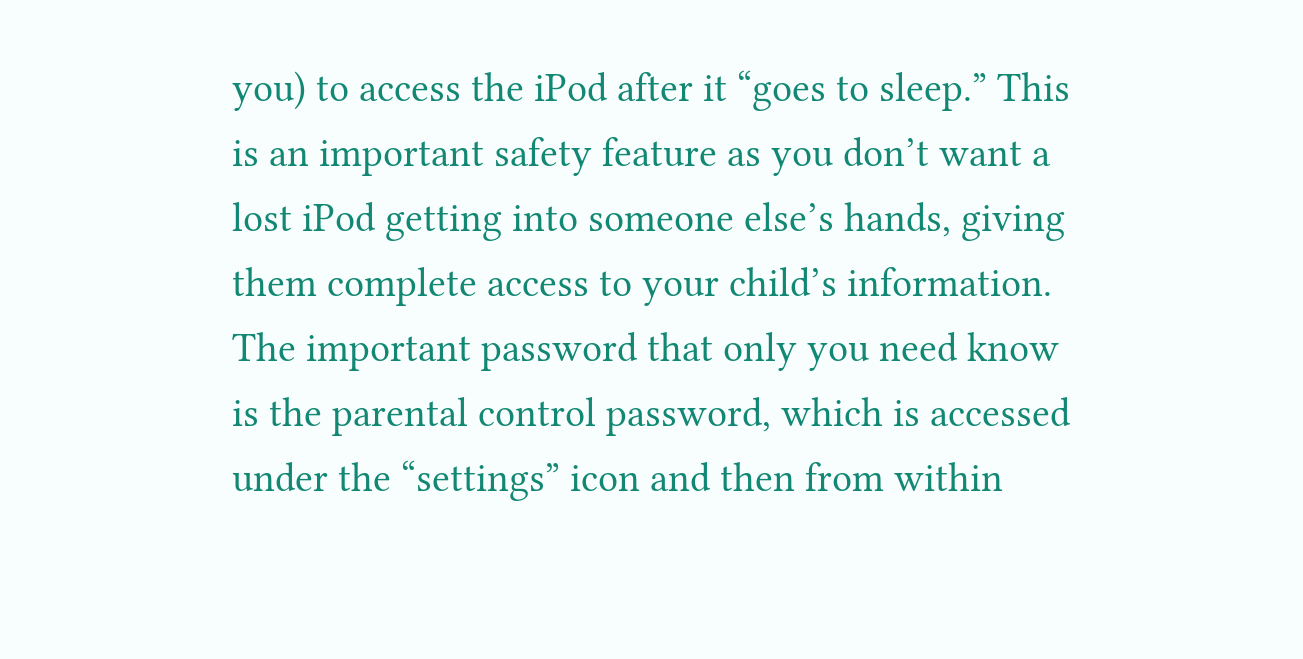you) to access the iPod after it “goes to sleep.” This is an important safety feature as you don’t want a lost iPod getting into someone else’s hands, giving them complete access to your child’s information.   The important password that only you need know is the parental control password, which is accessed under the “settings” icon and then from within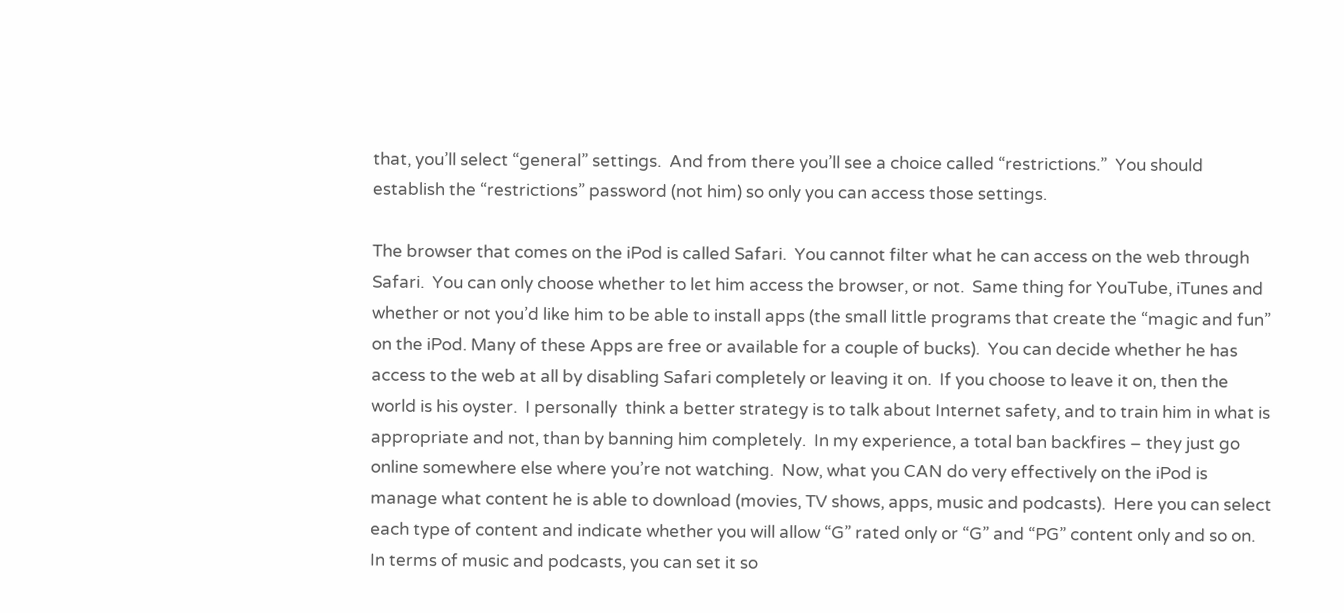that, you’ll select “general” settings.  And from there you’ll see a choice called “restrictions.”  You should establish the “restrictions” password (not him) so only you can access those settings.

The browser that comes on the iPod is called Safari.  You cannot filter what he can access on the web through Safari.  You can only choose whether to let him access the browser, or not.  Same thing for YouTube, iTunes and whether or not you’d like him to be able to install apps (the small little programs that create the “magic and fun” on the iPod. Many of these Apps are free or available for a couple of bucks).  You can decide whether he has access to the web at all by disabling Safari completely or leaving it on.  If you choose to leave it on, then the world is his oyster.  I personally  think a better strategy is to talk about Internet safety, and to train him in what is appropriate and not, than by banning him completely.  In my experience, a total ban backfires – they just go online somewhere else where you’re not watching.  Now, what you CAN do very effectively on the iPod is manage what content he is able to download (movies, TV shows, apps, music and podcasts).  Here you can select each type of content and indicate whether you will allow “G” rated only or “G” and “PG” content only and so on.  In terms of music and podcasts, you can set it so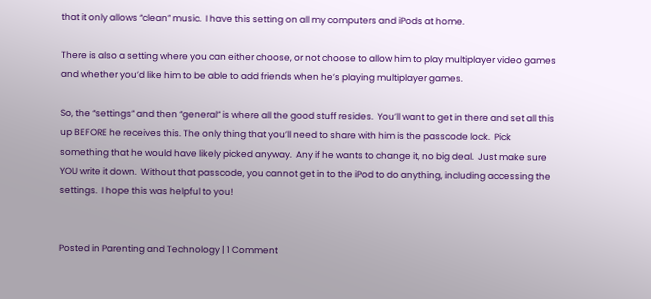that it only allows “clean” music.  I have this setting on all my computers and iPods at home.

There is also a setting where you can either choose, or not choose to allow him to play multiplayer video games and whether you’d like him to be able to add friends when he’s playing multiplayer games.

So, the “settings” and then “general” is where all the good stuff resides.  You’ll want to get in there and set all this up BEFORE he receives this. The only thing that you’ll need to share with him is the passcode lock.  Pick something that he would have likely picked anyway.  Any if he wants to change it, no big deal.  Just make sure YOU write it down.  Without that passcode, you cannot get in to the iPod to do anything, including accessing the settings.  I hope this was helpful to you!


Posted in Parenting and Technology | 1 Comment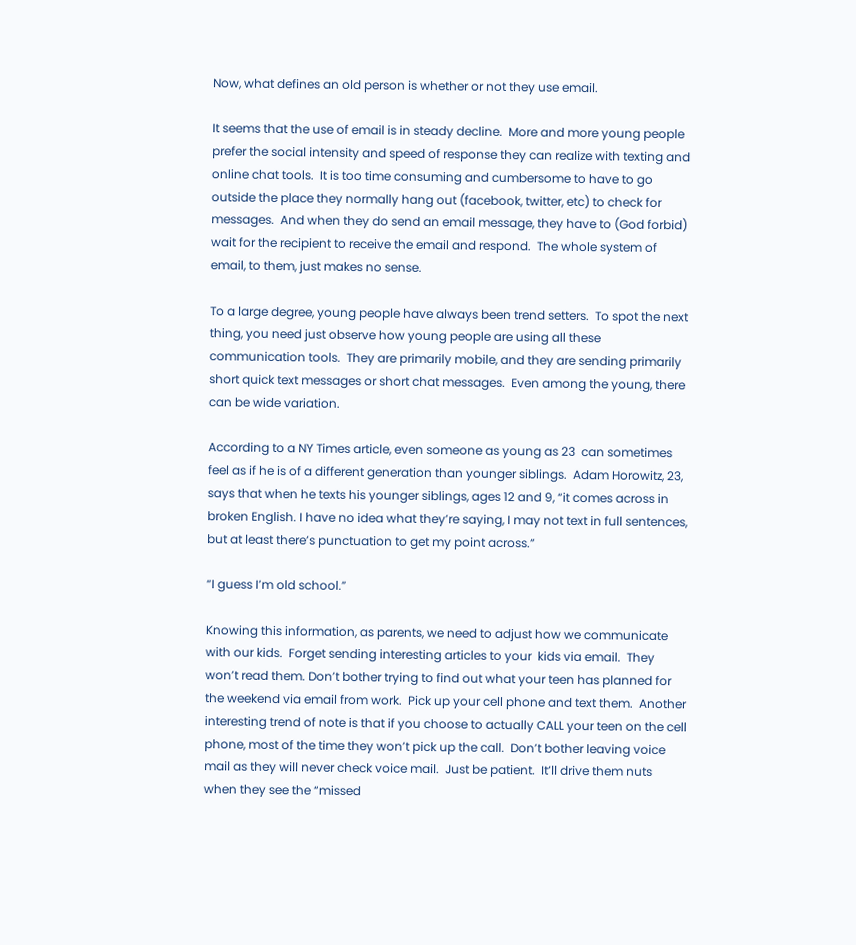Now, what defines an old person is whether or not they use email.

It seems that the use of email is in steady decline.  More and more young people prefer the social intensity and speed of response they can realize with texting and online chat tools.  It is too time consuming and cumbersome to have to go outside the place they normally hang out (facebook, twitter, etc) to check for messages.  And when they do send an email message, they have to (God forbid) wait for the recipient to receive the email and respond.  The whole system of email, to them, just makes no sense.

To a large degree, young people have always been trend setters.  To spot the next thing, you need just observe how young people are using all these communication tools.  They are primarily mobile, and they are sending primarily short quick text messages or short chat messages.  Even among the young, there can be wide variation.

According to a NY Times article, even someone as young as 23  can sometimes feel as if he is of a different generation than younger siblings.  Adam Horowitz, 23, says that when he texts his younger siblings, ages 12 and 9, “it comes across in broken English. I have no idea what they’re saying, I may not text in full sentences, but at least there’s punctuation to get my point across.”

“I guess I’m old school.”

Knowing this information, as parents, we need to adjust how we communicate with our kids.  Forget sending interesting articles to your  kids via email.  They won’t read them. Don’t bother trying to find out what your teen has planned for the weekend via email from work.  Pick up your cell phone and text them.  Another interesting trend of note is that if you choose to actually CALL your teen on the cell phone, most of the time they won’t pick up the call.  Don’t bother leaving voice mail as they will never check voice mail.  Just be patient.  It’ll drive them nuts when they see the “missed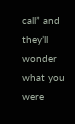call” and they’ll wonder what you were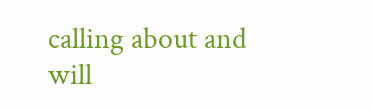calling about and will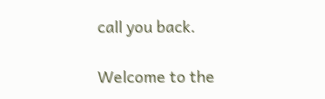call you back.

Welcome to the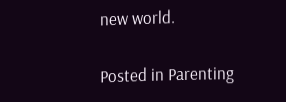new world.

Posted in Parenting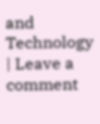and Technology | Leave a comment